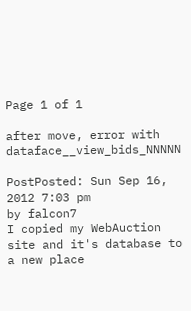Page 1 of 1

after move, error with dataface__view_bids_NNNNN

PostPosted: Sun Sep 16, 2012 7:03 pm
by falcon7
I copied my WebAuction site and it's database to a new place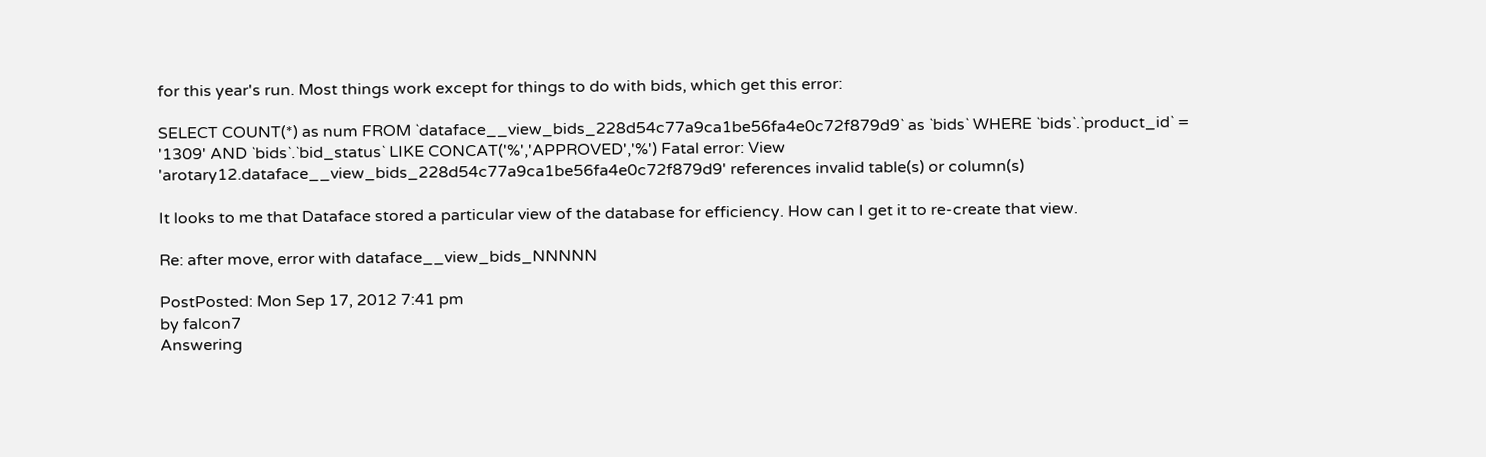for this year's run. Most things work except for things to do with bids, which get this error:

SELECT COUNT(*) as num FROM `dataface__view_bids_228d54c77a9ca1be56fa4e0c72f879d9` as `bids` WHERE `bids`.`product_id` = '1309' AND `bids`.`bid_status` LIKE CONCAT('%','APPROVED','%') Fatal error: View 'arotary12.dataface__view_bids_228d54c77a9ca1be56fa4e0c72f879d9' references invalid table(s) or column(s)

It looks to me that Dataface stored a particular view of the database for efficiency. How can I get it to re-create that view.

Re: after move, error with dataface__view_bids_NNNNN

PostPosted: Mon Sep 17, 2012 7:41 pm
by falcon7
Answering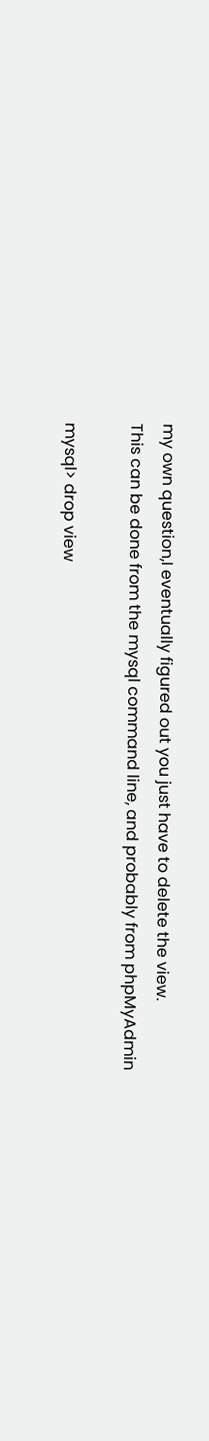my own question,I eventually figured out you just have to delete the view.
This can be done from the mysql command line, and probably from phpMyAdmin

mysql> drop view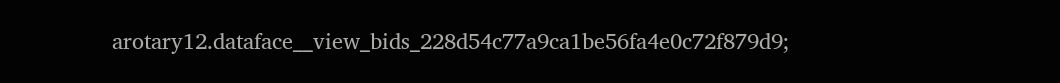arotary12.dataface__view_bids_228d54c77a9ca1be56fa4e0c72f879d9;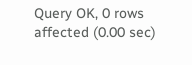Query OK, 0 rows affected (0.00 sec)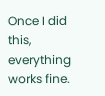Once I did this, everything works fine.